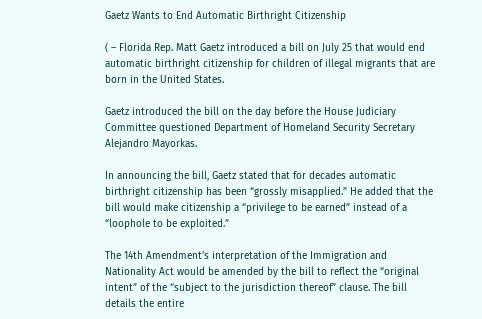Gaetz Wants to End Automatic Birthright Citizenship

( – Florida Rep. Matt Gaetz introduced a bill on July 25 that would end automatic birthright citizenship for children of illegal migrants that are born in the United States.

Gaetz introduced the bill on the day before the House Judiciary Committee questioned Department of Homeland Security Secretary Alejandro Mayorkas.

In announcing the bill, Gaetz stated that for decades automatic birthright citizenship has been “grossly misapplied.” He added that the bill would make citizenship a “privilege to be earned” instead of a “loophole to be exploited.”

The 14th Amendment’s interpretation of the Immigration and Nationality Act would be amended by the bill to reflect the “original intent” of the “subject to the jurisdiction thereof” clause. The bill details the entire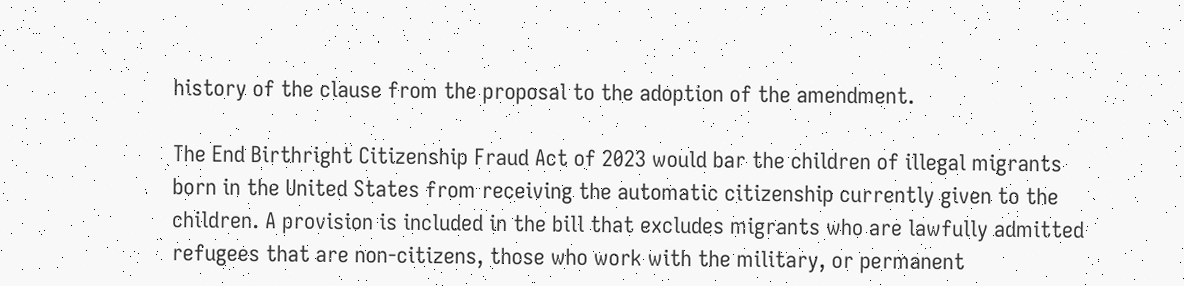history of the clause from the proposal to the adoption of the amendment.

The End Birthright Citizenship Fraud Act of 2023 would bar the children of illegal migrants born in the United States from receiving the automatic citizenship currently given to the children. A provision is included in the bill that excludes migrants who are lawfully admitted refugees that are non-citizens, those who work with the military, or permanent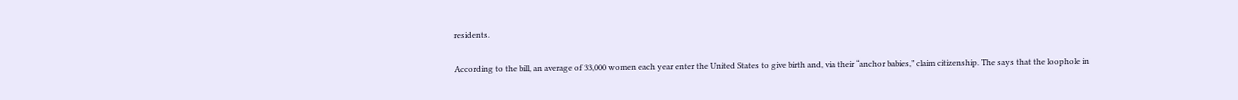residents.

According to the bill, an average of 33,000 women each year enter the United States to give birth and, via their “anchor babies,” claim citizenship. The says that the loophole in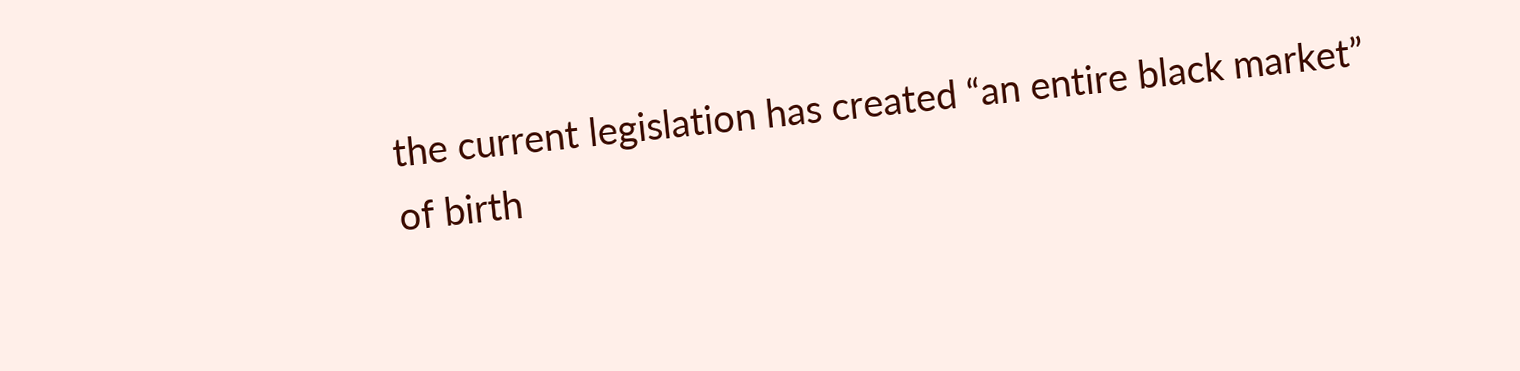the current legislation has created “an entire black market” of birth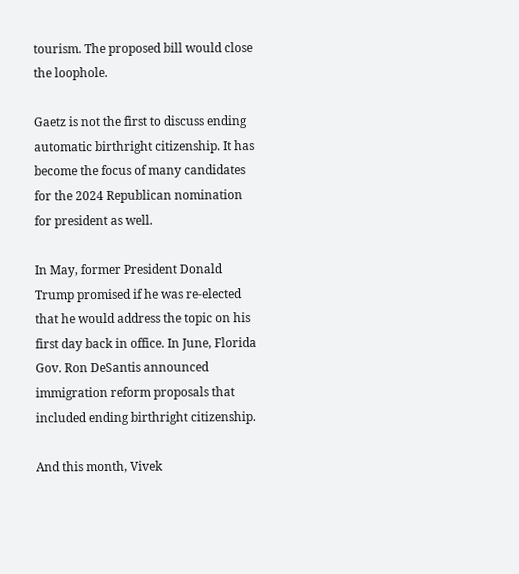tourism. The proposed bill would close the loophole.

Gaetz is not the first to discuss ending automatic birthright citizenship. It has become the focus of many candidates for the 2024 Republican nomination for president as well.

In May, former President Donald Trump promised if he was re-elected that he would address the topic on his first day back in office. In June, Florida Gov. Ron DeSantis announced immigration reform proposals that included ending birthright citizenship.

And this month, Vivek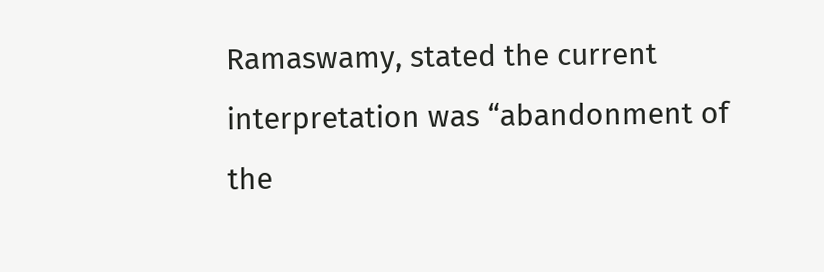Ramaswamy, stated the current interpretation was “abandonment of the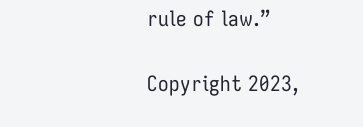rule of law.”

Copyright 2023,